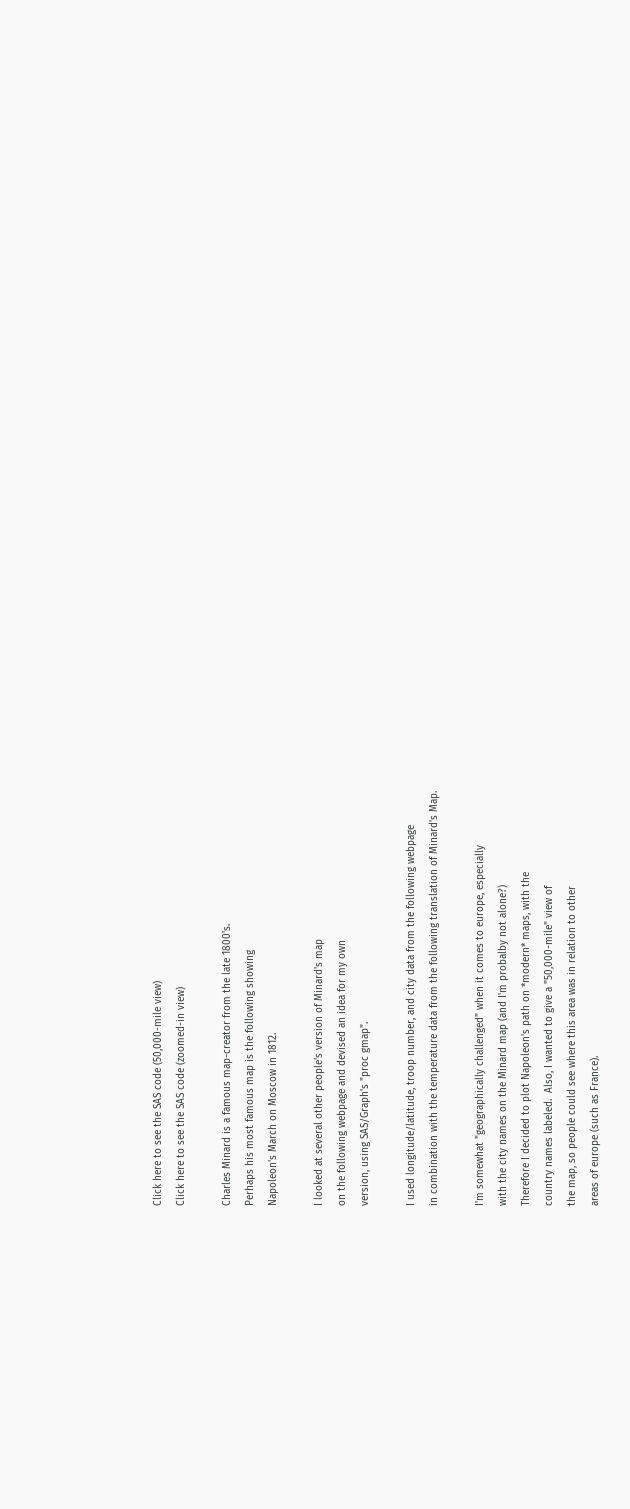Click here to see the SAS code (50,000-mile view)
Click here to see the SAS code (zoomed-in view)

Charles Minard is a famous map-creator from the late 1800's.
Perhaps his most famous map is the following showing
Napoleon's March on Moscow in 1812.

I looked at several other people's version of Minard's map
on the following webpage and devised an idea for my own
version, using SAS/Graph's "proc gmap".

I used longitude/latitude, troop number, and city data from the following webpage
in combination with the temperature data from the following translation of Minard's Map.

I'm somewhat "geographically challenged" when it comes to europe, especially
with the city names on the Minard map (and I'm probalby not alone?)
Therefore I decided to plot Napoleon's path on *modern* maps, with the
country names labeled.  Also, I wanted to give a "50,000-mile" view of
the map, so people could see where this area was in relation to other
areas of europe (such as France).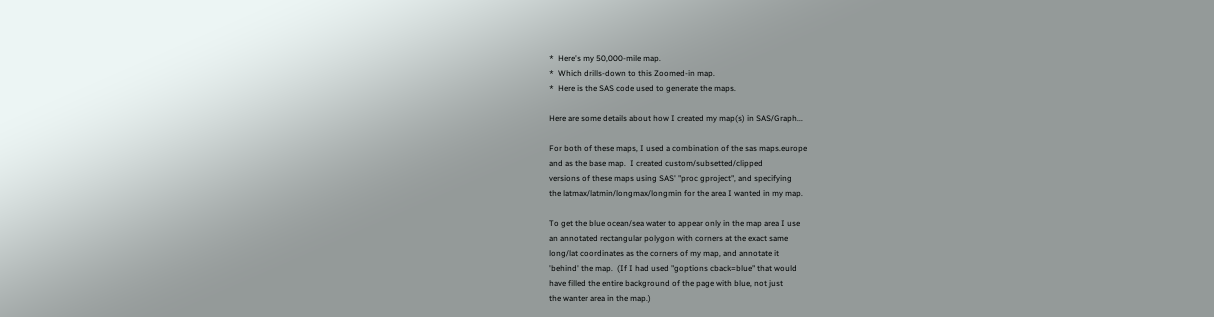*  Here's my 50,000-mile map.
*  Which drills-down to this Zoomed-in map.
*  Here is the SAS code used to generate the maps.

Here are some details about how I created my map(s) in SAS/Graph...

For both of these maps, I used a combination of the sas maps.europe
and as the base map.  I created custom/subsetted/clipped
versions of these maps using SAS' "proc gproject", and specifying
the latmax/latmin/longmax/longmin for the area I wanted in my map.

To get the blue ocean/sea water to appear only in the map area I use
an annotated rectangular polygon with corners at the exact same
long/lat coordinates as the corners of my map, and annotate it
'behind' the map.  (If I had used "goptions cback=blue" that would
have filled the entire background of the page with blue, not just
the wanter area in the map.)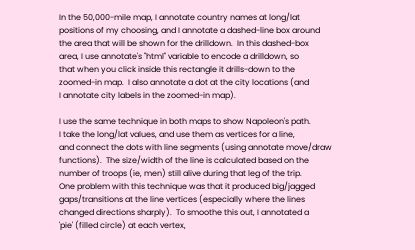In the 50,000-mile map, I annotate country names at long/lat
positions of my choosing, and I annotate a dashed-line box around
the area that will be shown for the drilldown.  In this dashed-box
area, I use annotate's "html" variable to encode a drilldown, so
that when you click inside this rectangle it drills-down to the
zoomed-in map.  I also annotate a dot at the city locations (and
I annotate city labels in the zoomed-in map).

I use the same technique in both maps to show Napoleon's path.
I take the long/lat values, and use them as vertices for a line,
and connect the dots with line segments (using annotate move/draw
functions).  The size/width of the line is calculated based on the
number of troops (ie, men) still alive during that leg of the trip.
One problem with this technique was that it produced big/jagged
gaps/transitions at the line vertices (especially where the lines
changed directions sharply).  To smoothe this out, I annotated a
'pie' (filled circle) at each vertex,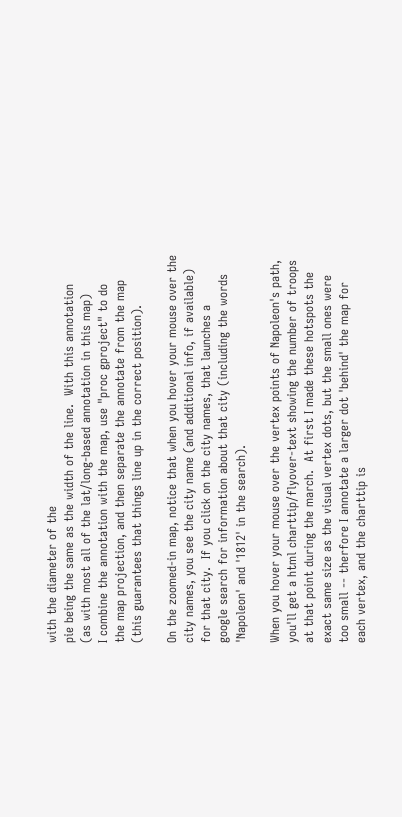with the diameter of the
pie being the same as the width of the line.  With this annotation
(as with most all of the lat/long-based annotation in this map)
I combine the annotation with the map, use "proc gproject" to do
the map projection, and then separate the annotate from the map
(this guarantees that things line up in the correct position).

On the zoomed-in map, notice that when you hover your mouse over the
city names, you see the city name (and additional info, if available)
for that city.  If you click on the city names, that launches a
google search for information about that city (including the words
'Napoleon' and '1812' in the search).

When you hover your mouse over the vertex points of Napoleon's path,
you'll get a html charttip/flyover-text showing the number of troops
at that point during the march.  At first I made these hotspots the
exact same size as the visual vertex dots, but the small ones were
too small -- therfore I annotate a larger dot 'behind' the map for
each vertex, and the charttip is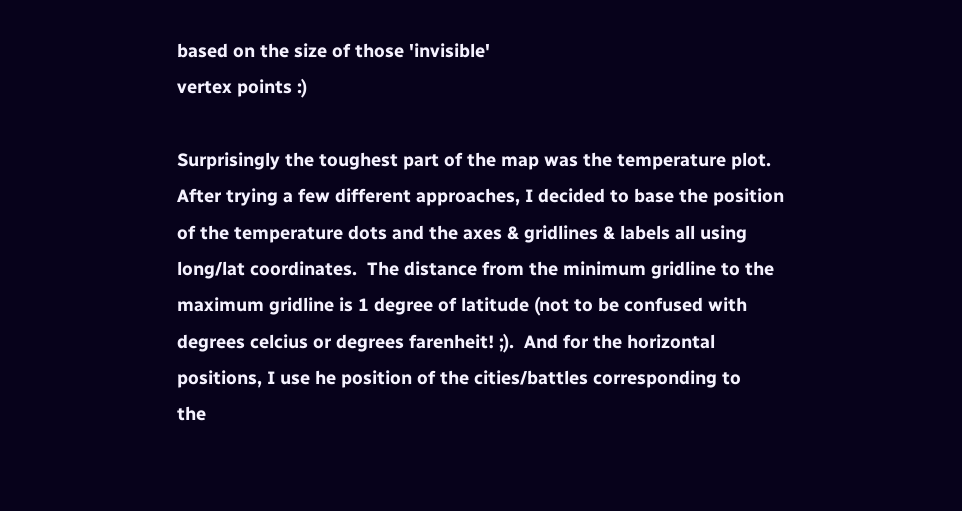based on the size of those 'invisible'
vertex points :)

Surprisingly the toughest part of the map was the temperature plot.
After trying a few different approaches, I decided to base the position
of the temperature dots and the axes & gridlines & labels all using
long/lat coordinates.  The distance from the minimum gridline to the
maximum gridline is 1 degree of latitude (not to be confused with
degrees celcius or degrees farenheit! ;).  And for the horizontal
positions, I use he position of the cities/battles corresponding to
the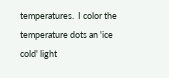temperatures.  I color the temperature dots an 'ice cold' light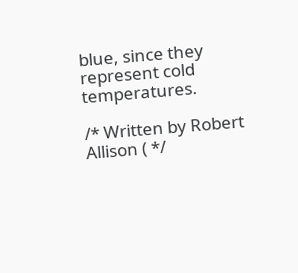blue, since they represent cold temperatures.

/* Written by Robert Allison ( */